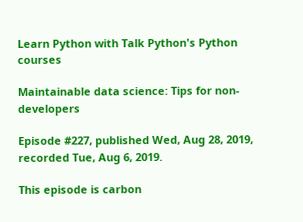Learn Python with Talk Python's Python courses

Maintainable data science: Tips for non-developers

Episode #227, published Wed, Aug 28, 2019, recorded Tue, Aug 6, 2019.

This episode is carbon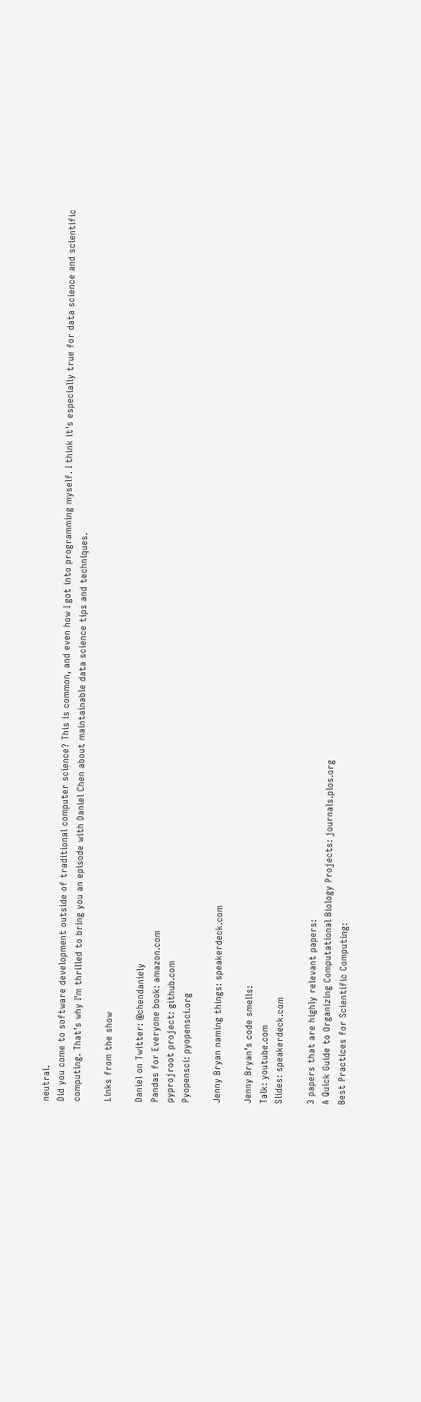neutral.
Did you come to software development outside of traditional computer science? This is common, and even how I got into programming myself. I think it's especially true for data science and scientific computing. That's why I'm thrilled to bring you an episode with Daniel Chen about maintainable data science tips and techniques.

Links from the show

Daniel on Twitter: @chendaniely
Pandas for Everyone book: amazon.com
pyprojroot project: github.com
Pyopensci: pyopensci.org

Jenny Bryan naming things: speakerdeck.com

Jenny Bryan’s code smells:
Talk: youtube.com
Slides: speakerdeck.com

3 papers that are highly relevant papers:
A Quick Guide to Organizing Computational Biology Projects: journals.plos.org
Best Practices for Scientific Computing: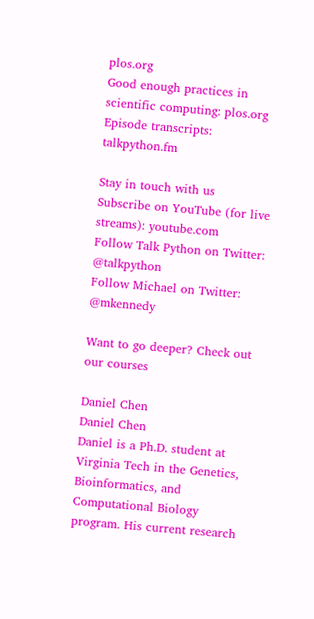plos.org
Good enough practices in scientific computing: plos.org
Episode transcripts: talkpython.fm

Stay in touch with us
Subscribe on YouTube (for live streams): youtube.com
Follow Talk Python on Twitter: @talkpython
Follow Michael on Twitter: @mkennedy

Want to go deeper? Check out our courses

Daniel Chen
Daniel Chen
Daniel is a Ph.D. student at Virginia Tech in the Genetics, Bioinformatics, and Computational Biology program. His current research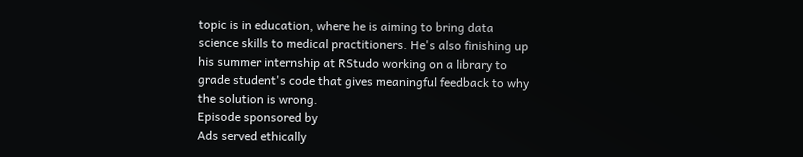topic is in education, where he is aiming to bring data science skills to medical practitioners. He's also finishing up his summer internship at RStudo working on a library to grade student's code that gives meaningful feedback to why the solution is wrong.
Episode sponsored by
Ads served ethically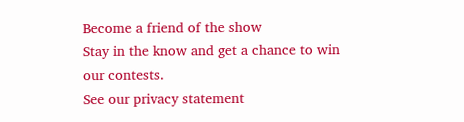Become a friend of the show
Stay in the know and get a chance to win our contests.
See our privacy statement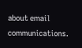about email communications.